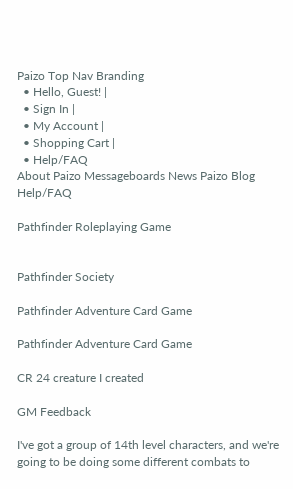Paizo Top Nav Branding
  • Hello, Guest! |
  • Sign In |
  • My Account |
  • Shopping Cart |
  • Help/FAQ
About Paizo Messageboards News Paizo Blog Help/FAQ

Pathfinder Roleplaying Game


Pathfinder Society

Pathfinder Adventure Card Game

Pathfinder Adventure Card Game

CR 24 creature I created

GM Feedback

I've got a group of 14th level characters, and we're going to be doing some different combats to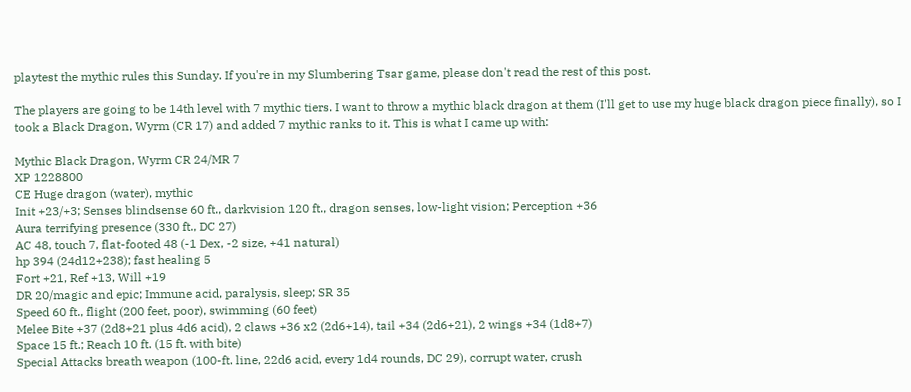playtest the mythic rules this Sunday. If you're in my Slumbering Tsar game, please don't read the rest of this post.

The players are going to be 14th level with 7 mythic tiers. I want to throw a mythic black dragon at them (I'll get to use my huge black dragon piece finally), so I took a Black Dragon, Wyrm (CR 17) and added 7 mythic ranks to it. This is what I came up with:

Mythic Black Dragon, Wyrm CR 24/MR 7
XP 1228800
CE Huge dragon (water), mythic
Init +23/+3; Senses blindsense 60 ft., darkvision 120 ft., dragon senses, low-light vision; Perception +36
Aura terrifying presence (330 ft., DC 27)
AC 48, touch 7, flat-footed 48 (-1 Dex, -2 size, +41 natural)
hp 394 (24d12+238); fast healing 5
Fort +21, Ref +13, Will +19
DR 20/magic and epic; Immune acid, paralysis, sleep; SR 35
Speed 60 ft., flight (200 feet, poor), swimming (60 feet)
Melee Bite +37 (2d8+21 plus 4d6 acid), 2 claws +36 x2 (2d6+14), tail +34 (2d6+21), 2 wings +34 (1d8+7)
Space 15 ft.; Reach 10 ft. (15 ft. with bite)
Special Attacks breath weapon (100-ft. line, 22d6 acid, every 1d4 rounds, DC 29), corrupt water, crush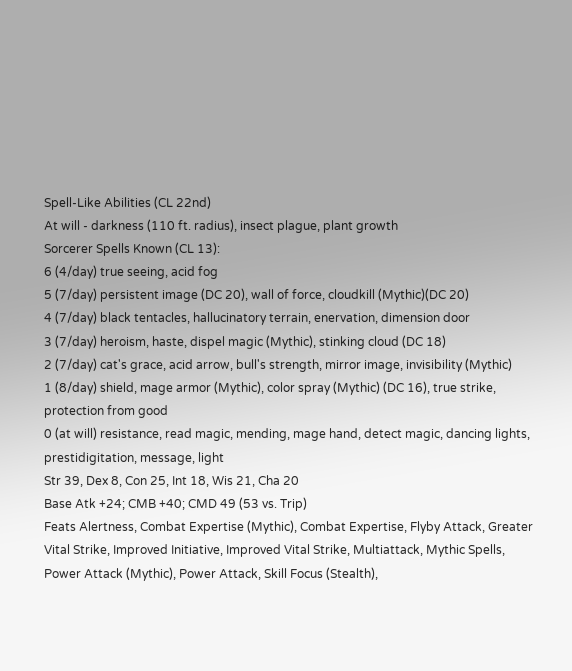Spell-Like Abilities (CL 22nd)
At will - darkness (110 ft. radius), insect plague, plant growth
Sorcerer Spells Known (CL 13):
6 (4/day) true seeing, acid fog
5 (7/day) persistent image (DC 20), wall of force, cloudkill (Mythic)(DC 20)
4 (7/day) black tentacles, hallucinatory terrain, enervation, dimension door
3 (7/day) heroism, haste, dispel magic (Mythic), stinking cloud (DC 18)
2 (7/day) cat's grace, acid arrow, bull's strength, mirror image, invisibility (Mythic)
1 (8/day) shield, mage armor (Mythic), color spray (Mythic) (DC 16), true strike, protection from good
0 (at will) resistance, read magic, mending, mage hand, detect magic, dancing lights, prestidigitation, message, light
Str 39, Dex 8, Con 25, Int 18, Wis 21, Cha 20
Base Atk +24; CMB +40; CMD 49 (53 vs. Trip)
Feats Alertness, Combat Expertise (Mythic), Combat Expertise, Flyby Attack, Greater Vital Strike, Improved Initiative, Improved Vital Strike, Multiattack, Mythic Spells, Power Attack (Mythic), Power Attack, Skill Focus (Stealth),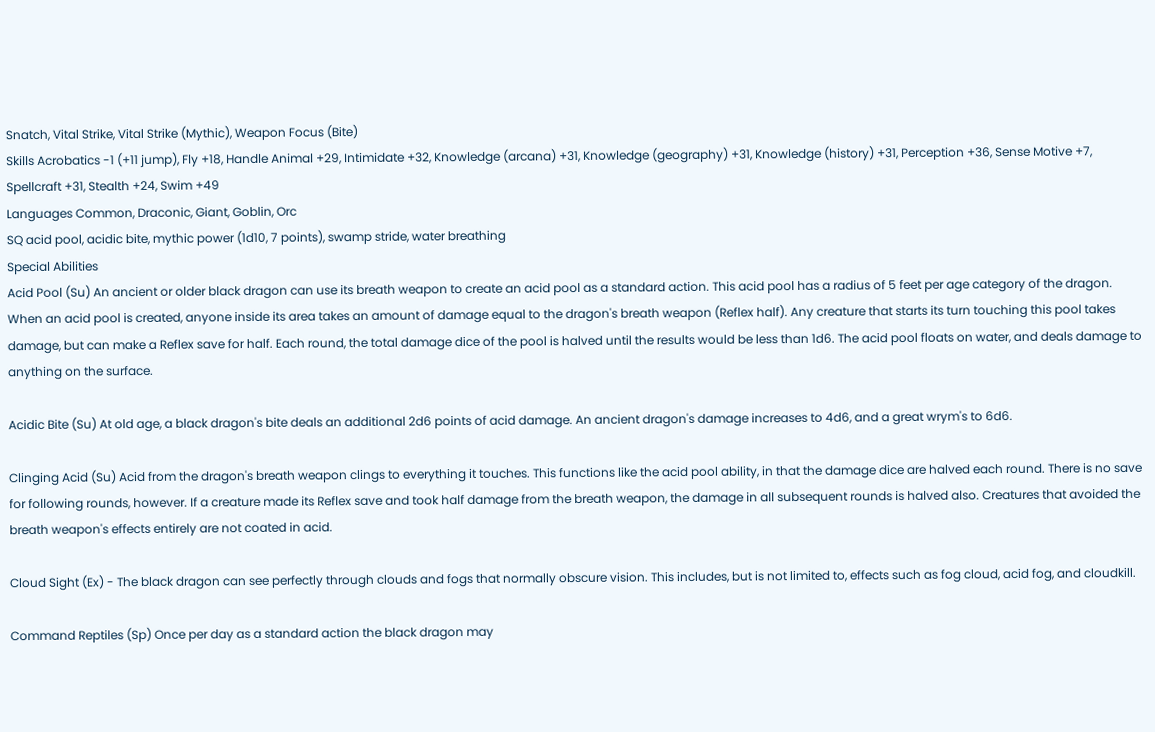Snatch, Vital Strike, Vital Strike (Mythic), Weapon Focus (Bite)
Skills Acrobatics -1 (+11 jump), Fly +18, Handle Animal +29, Intimidate +32, Knowledge (arcana) +31, Knowledge (geography) +31, Knowledge (history) +31, Perception +36, Sense Motive +7, Spellcraft +31, Stealth +24, Swim +49
Languages Common, Draconic, Giant, Goblin, Orc
SQ acid pool, acidic bite, mythic power (1d10, 7 points), swamp stride, water breathing
Special Abilities
Acid Pool (Su) An ancient or older black dragon can use its breath weapon to create an acid pool as a standard action. This acid pool has a radius of 5 feet per age category of the dragon. When an acid pool is created, anyone inside its area takes an amount of damage equal to the dragon's breath weapon (Reflex half). Any creature that starts its turn touching this pool takes damage, but can make a Reflex save for half. Each round, the total damage dice of the pool is halved until the results would be less than 1d6. The acid pool floats on water, and deals damage to anything on the surface.

Acidic Bite (Su) At old age, a black dragon's bite deals an additional 2d6 points of acid damage. An ancient dragon's damage increases to 4d6, and a great wrym's to 6d6.

Clinging Acid (Su) Acid from the dragon's breath weapon clings to everything it touches. This functions like the acid pool ability, in that the damage dice are halved each round. There is no save for following rounds, however. If a creature made its Reflex save and took half damage from the breath weapon, the damage in all subsequent rounds is halved also. Creatures that avoided the breath weapon's effects entirely are not coated in acid.

Cloud Sight (Ex) - The black dragon can see perfectly through clouds and fogs that normally obscure vision. This includes, but is not limited to, effects such as fog cloud, acid fog, and cloudkill.

Command Reptiles (Sp) Once per day as a standard action the black dragon may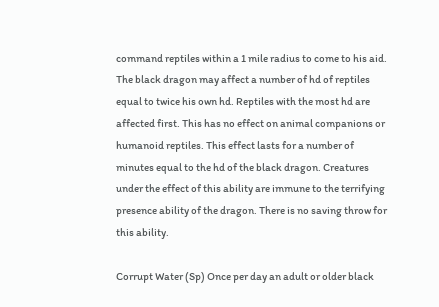command reptiles within a 1 mile radius to come to his aid. The black dragon may affect a number of hd of reptiles equal to twice his own hd. Reptiles with the most hd are affected first. This has no effect on animal companions or humanoid reptiles. This effect lasts for a number of minutes equal to the hd of the black dragon. Creatures under the effect of this ability are immune to the terrifying presence ability of the dragon. There is no saving throw for this ability.

Corrupt Water (Sp) Once per day an adult or older black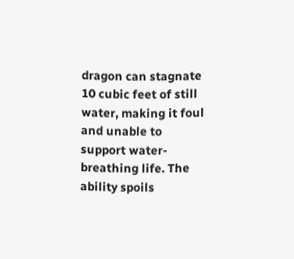dragon can stagnate 10 cubic feet of still water, making it foul and unable to support water-breathing life. The ability spoils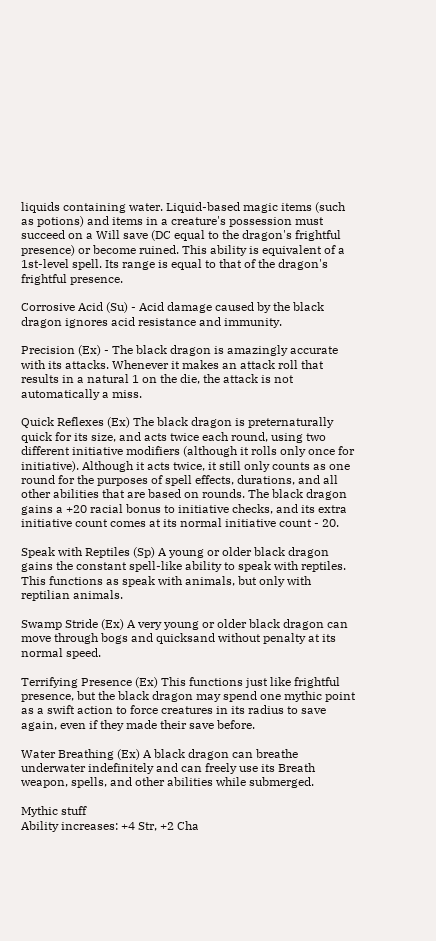liquids containing water. Liquid-based magic items (such as potions) and items in a creature's possession must succeed on a Will save (DC equal to the dragon's frightful presence) or become ruined. This ability is equivalent of a 1st-level spell. Its range is equal to that of the dragon's frightful presence.

Corrosive Acid (Su) - Acid damage caused by the black dragon ignores acid resistance and immunity.

Precision (Ex) - The black dragon is amazingly accurate with its attacks. Whenever it makes an attack roll that results in a natural 1 on the die, the attack is not automatically a miss.

Quick Reflexes (Ex) The black dragon is preternaturally quick for its size, and acts twice each round, using two different initiative modifiers (although it rolls only once for initiative). Although it acts twice, it still only counts as one round for the purposes of spell effects, durations, and all other abilities that are based on rounds. The black dragon gains a +20 racial bonus to initiative checks, and its extra initiative count comes at its normal initiative count - 20.

Speak with Reptiles (Sp) A young or older black dragon gains the constant spell-like ability to speak with reptiles. This functions as speak with animals, but only with reptilian animals.

Swamp Stride (Ex) A very young or older black dragon can move through bogs and quicksand without penalty at its normal speed.

Terrifying Presence (Ex) This functions just like frightful presence, but the black dragon may spend one mythic point as a swift action to force creatures in its radius to save again, even if they made their save before.

Water Breathing (Ex) A black dragon can breathe underwater indefinitely and can freely use its Breath weapon, spells, and other abilities while submerged.

Mythic stuff
Ability increases: +4 Str, +2 Cha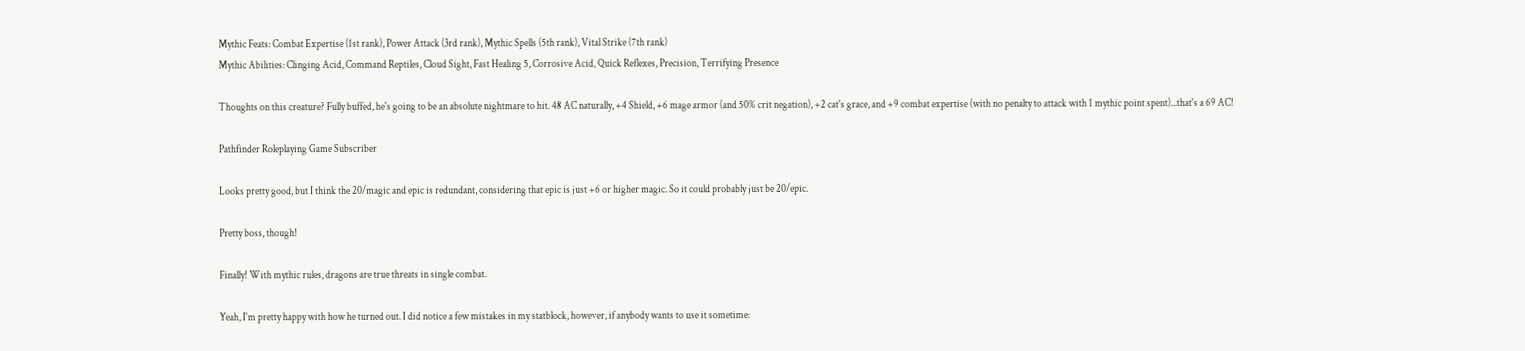Mythic Feats: Combat Expertise (1st rank), Power Attack (3rd rank), Mythic Spells (5th rank), Vital Strike (7th rank)
Mythic Abilities: Clinging Acid, Command Reptiles, Cloud Sight, Fast Healing 5, Corrosive Acid, Quick Reflexes, Precision, Terrifying Presence

Thoughts on this creature? Fully buffed, he's going to be an absolute nightmare to hit. 48 AC naturally, +4 Shield, +6 mage armor (and 50% crit negation), +2 cat's grace, and +9 combat expertise (with no penalty to attack with 1 mythic point spent)...that's a 69 AC!

Pathfinder Roleplaying Game Subscriber

Looks pretty good, but I think the 20/magic and epic is redundant, considering that epic is just +6 or higher magic. So it could probably just be 20/epic.

Pretty boss, though!

Finally! With mythic rules, dragons are true threats in single combat.

Yeah, I'm pretty happy with how he turned out. I did notice a few mistakes in my statblock, however, if anybody wants to use it sometime: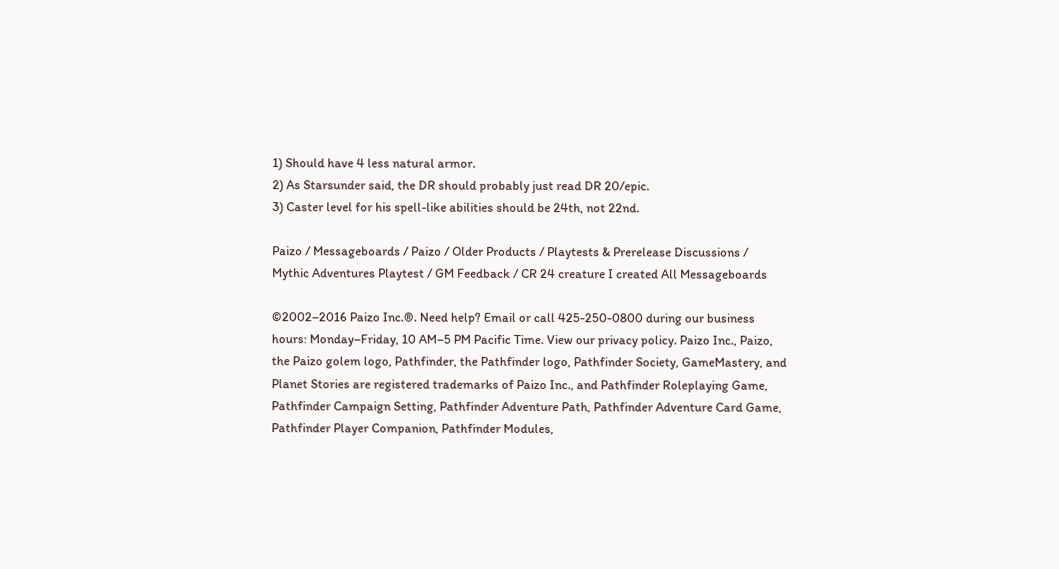1) Should have 4 less natural armor.
2) As Starsunder said, the DR should probably just read DR 20/epic.
3) Caster level for his spell-like abilities should be 24th, not 22nd.

Paizo / Messageboards / Paizo / Older Products / Playtests & Prerelease Discussions / Mythic Adventures Playtest / GM Feedback / CR 24 creature I created All Messageboards

©2002–2016 Paizo Inc.®. Need help? Email or call 425-250-0800 during our business hours: Monday–Friday, 10 AM–5 PM Pacific Time. View our privacy policy. Paizo Inc., Paizo, the Paizo golem logo, Pathfinder, the Pathfinder logo, Pathfinder Society, GameMastery, and Planet Stories are registered trademarks of Paizo Inc., and Pathfinder Roleplaying Game, Pathfinder Campaign Setting, Pathfinder Adventure Path, Pathfinder Adventure Card Game, Pathfinder Player Companion, Pathfinder Modules,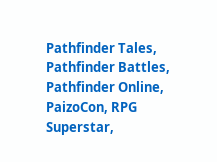Pathfinder Tales, Pathfinder Battles, Pathfinder Online, PaizoCon, RPG Superstar,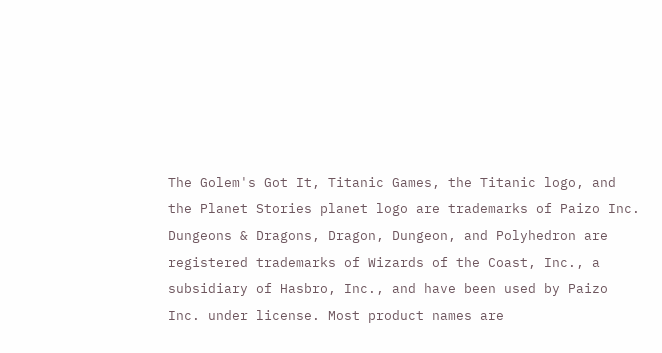The Golem's Got It, Titanic Games, the Titanic logo, and the Planet Stories planet logo are trademarks of Paizo Inc. Dungeons & Dragons, Dragon, Dungeon, and Polyhedron are registered trademarks of Wizards of the Coast, Inc., a subsidiary of Hasbro, Inc., and have been used by Paizo Inc. under license. Most product names are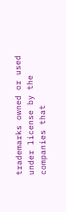trademarks owned or used under license by the companies that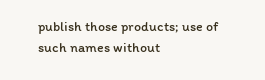publish those products; use of such names without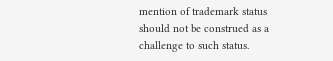mention of trademark status should not be construed as a challenge to such status.